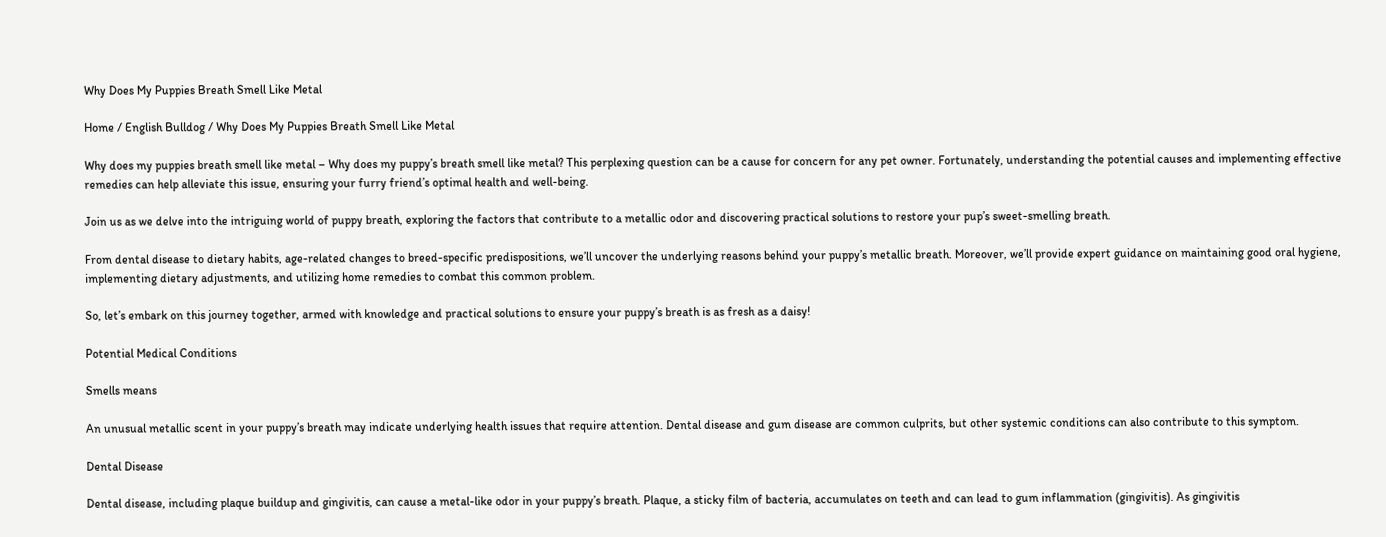Why Does My Puppies Breath Smell Like Metal

Home / English Bulldog / Why Does My Puppies Breath Smell Like Metal

Why does my puppies breath smell like metal – Why does my puppy’s breath smell like metal? This perplexing question can be a cause for concern for any pet owner. Fortunately, understanding the potential causes and implementing effective remedies can help alleviate this issue, ensuring your furry friend’s optimal health and well-being.

Join us as we delve into the intriguing world of puppy breath, exploring the factors that contribute to a metallic odor and discovering practical solutions to restore your pup’s sweet-smelling breath.

From dental disease to dietary habits, age-related changes to breed-specific predispositions, we’ll uncover the underlying reasons behind your puppy’s metallic breath. Moreover, we’ll provide expert guidance on maintaining good oral hygiene, implementing dietary adjustments, and utilizing home remedies to combat this common problem.

So, let’s embark on this journey together, armed with knowledge and practical solutions to ensure your puppy’s breath is as fresh as a daisy!

Potential Medical Conditions

Smells means

An unusual metallic scent in your puppy’s breath may indicate underlying health issues that require attention. Dental disease and gum disease are common culprits, but other systemic conditions can also contribute to this symptom.

Dental Disease

Dental disease, including plaque buildup and gingivitis, can cause a metal-like odor in your puppy’s breath. Plaque, a sticky film of bacteria, accumulates on teeth and can lead to gum inflammation (gingivitis). As gingivitis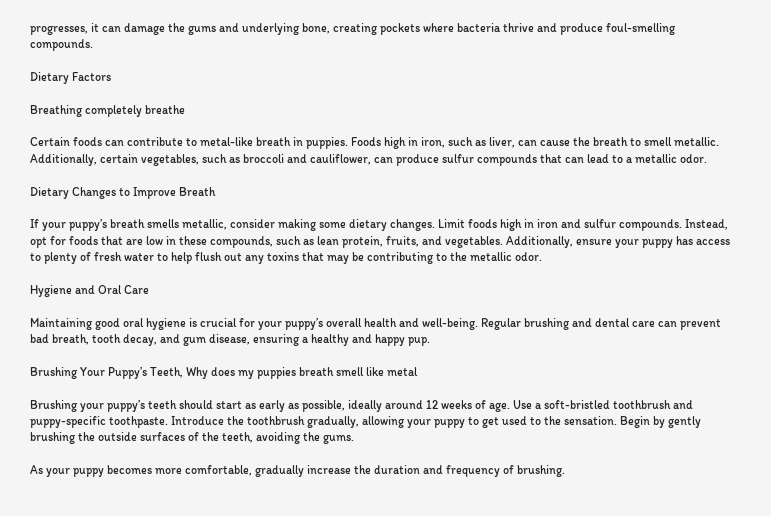progresses, it can damage the gums and underlying bone, creating pockets where bacteria thrive and produce foul-smelling compounds.

Dietary Factors

Breathing completely breathe

Certain foods can contribute to metal-like breath in puppies. Foods high in iron, such as liver, can cause the breath to smell metallic. Additionally, certain vegetables, such as broccoli and cauliflower, can produce sulfur compounds that can lead to a metallic odor.

Dietary Changes to Improve Breath

If your puppy’s breath smells metallic, consider making some dietary changes. Limit foods high in iron and sulfur compounds. Instead, opt for foods that are low in these compounds, such as lean protein, fruits, and vegetables. Additionally, ensure your puppy has access to plenty of fresh water to help flush out any toxins that may be contributing to the metallic odor.

Hygiene and Oral Care

Maintaining good oral hygiene is crucial for your puppy’s overall health and well-being. Regular brushing and dental care can prevent bad breath, tooth decay, and gum disease, ensuring a healthy and happy pup.

Brushing Your Puppy’s Teeth, Why does my puppies breath smell like metal

Brushing your puppy’s teeth should start as early as possible, ideally around 12 weeks of age. Use a soft-bristled toothbrush and puppy-specific toothpaste. Introduce the toothbrush gradually, allowing your puppy to get used to the sensation. Begin by gently brushing the outside surfaces of the teeth, avoiding the gums.

As your puppy becomes more comfortable, gradually increase the duration and frequency of brushing.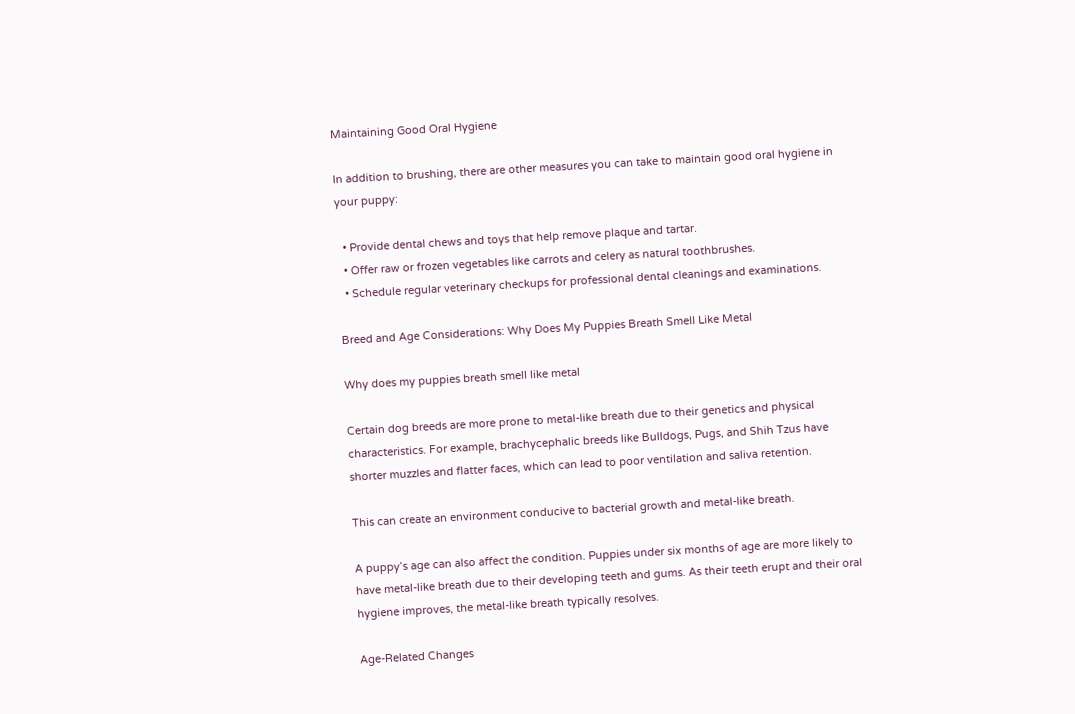Maintaining Good Oral Hygiene

In addition to brushing, there are other measures you can take to maintain good oral hygiene in your puppy:

  • Provide dental chews and toys that help remove plaque and tartar.
  • Offer raw or frozen vegetables like carrots and celery as natural toothbrushes.
  • Schedule regular veterinary checkups for professional dental cleanings and examinations.

Breed and Age Considerations: Why Does My Puppies Breath Smell Like Metal

Why does my puppies breath smell like metal

Certain dog breeds are more prone to metal-like breath due to their genetics and physical characteristics. For example, brachycephalic breeds like Bulldogs, Pugs, and Shih Tzus have shorter muzzles and flatter faces, which can lead to poor ventilation and saliva retention.

This can create an environment conducive to bacterial growth and metal-like breath.

A puppy’s age can also affect the condition. Puppies under six months of age are more likely to have metal-like breath due to their developing teeth and gums. As their teeth erupt and their oral hygiene improves, the metal-like breath typically resolves.

Age-Related Changes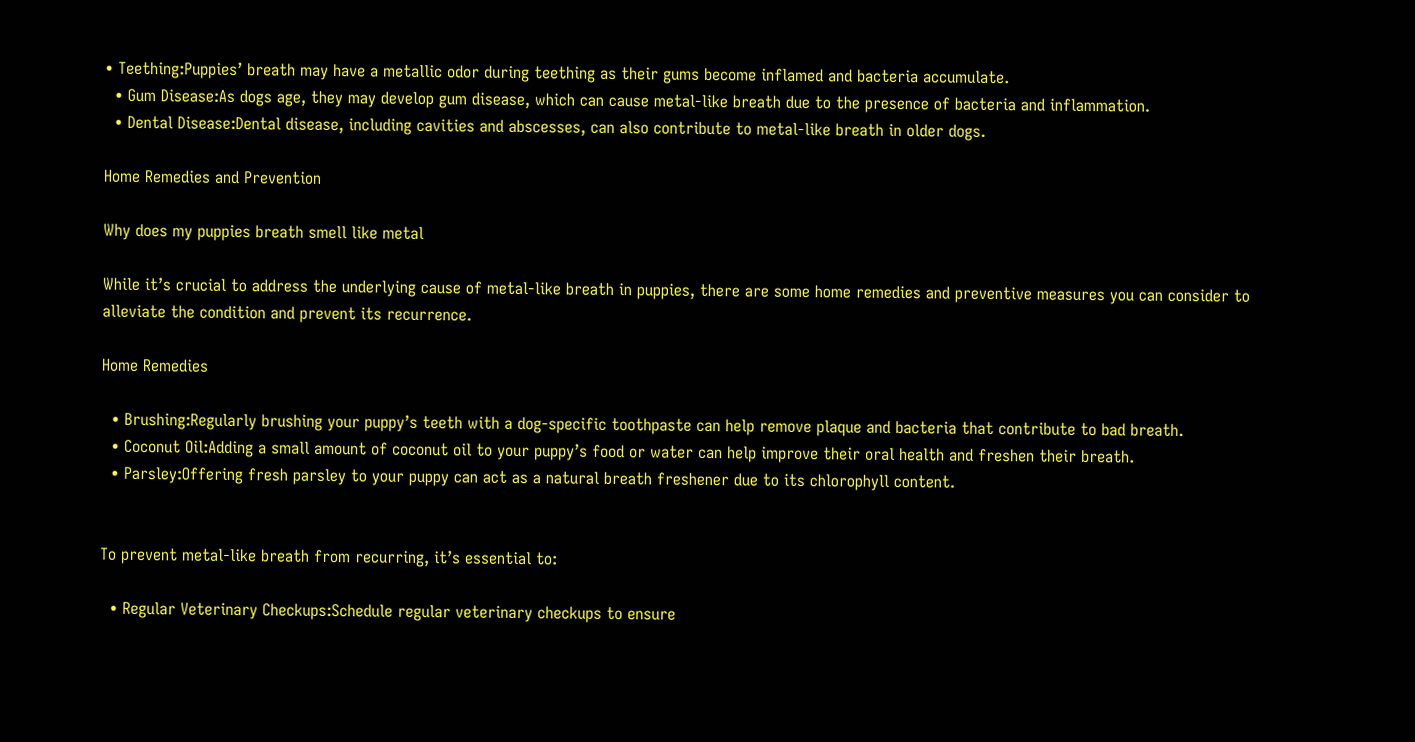• Teething:Puppies’ breath may have a metallic odor during teething as their gums become inflamed and bacteria accumulate.
  • Gum Disease:As dogs age, they may develop gum disease, which can cause metal-like breath due to the presence of bacteria and inflammation.
  • Dental Disease:Dental disease, including cavities and abscesses, can also contribute to metal-like breath in older dogs.

Home Remedies and Prevention

Why does my puppies breath smell like metal

While it’s crucial to address the underlying cause of metal-like breath in puppies, there are some home remedies and preventive measures you can consider to alleviate the condition and prevent its recurrence.

Home Remedies

  • Brushing:Regularly brushing your puppy’s teeth with a dog-specific toothpaste can help remove plaque and bacteria that contribute to bad breath.
  • Coconut Oil:Adding a small amount of coconut oil to your puppy’s food or water can help improve their oral health and freshen their breath.
  • Parsley:Offering fresh parsley to your puppy can act as a natural breath freshener due to its chlorophyll content.


To prevent metal-like breath from recurring, it’s essential to:

  • Regular Veterinary Checkups:Schedule regular veterinary checkups to ensure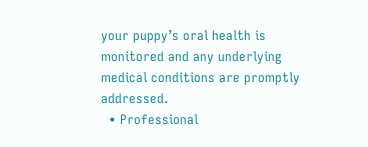your puppy’s oral health is monitored and any underlying medical conditions are promptly addressed.
  • Professional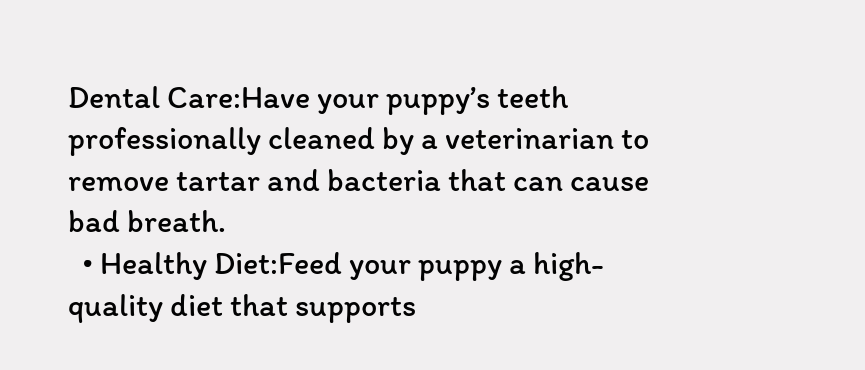Dental Care:Have your puppy’s teeth professionally cleaned by a veterinarian to remove tartar and bacteria that can cause bad breath.
  • Healthy Diet:Feed your puppy a high-quality diet that supports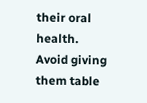their oral health. Avoid giving them table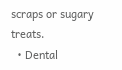scraps or sugary treats.
  • Dental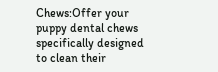Chews:Offer your puppy dental chews specifically designed to clean their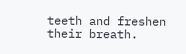teeth and freshen their breath.